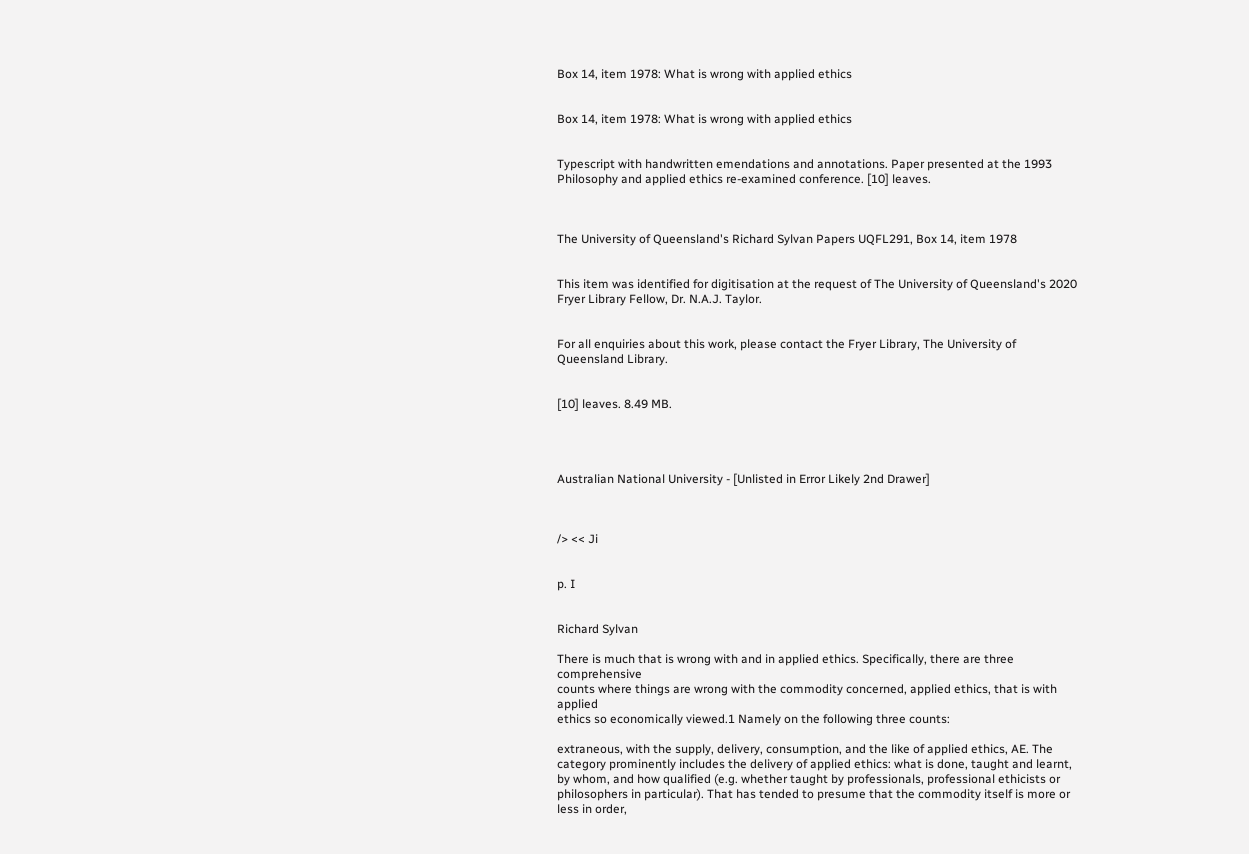Box 14, item 1978: What is wrong with applied ethics


Box 14, item 1978: What is wrong with applied ethics


Typescript with handwritten emendations and annotations. Paper presented at the 1993 Philosophy and applied ethics re-examined conference. [10] leaves.



The University of Queensland's Richard Sylvan Papers UQFL291, Box 14, item 1978


This item was identified for digitisation at the request of The University of Queensland's 2020 Fryer Library Fellow, Dr. N.A.J. Taylor.


For all enquiries about this work, please contact the Fryer Library, The University of Queensland Library.


[10] leaves. 8.49 MB.




Australian National University - [Unlisted in Error Likely 2nd Drawer]



/> << Ji


p. I


Richard Sylvan

There is much that is wrong with and in applied ethics. Specifically, there are three comprehensive
counts where things are wrong with the commodity concerned, applied ethics, that is with applied
ethics so economically viewed.1 Namely on the following three counts:

extraneous, with the supply, delivery, consumption, and the like of applied ethics, AE. The
category prominently includes the delivery of applied ethics: what is done, taught and learnt,
by whom, and how qualified (e.g. whether taught by professionals, professional ethicists or
philosophers in particular). That has tended to presume that the commodity itself is more or
less in order,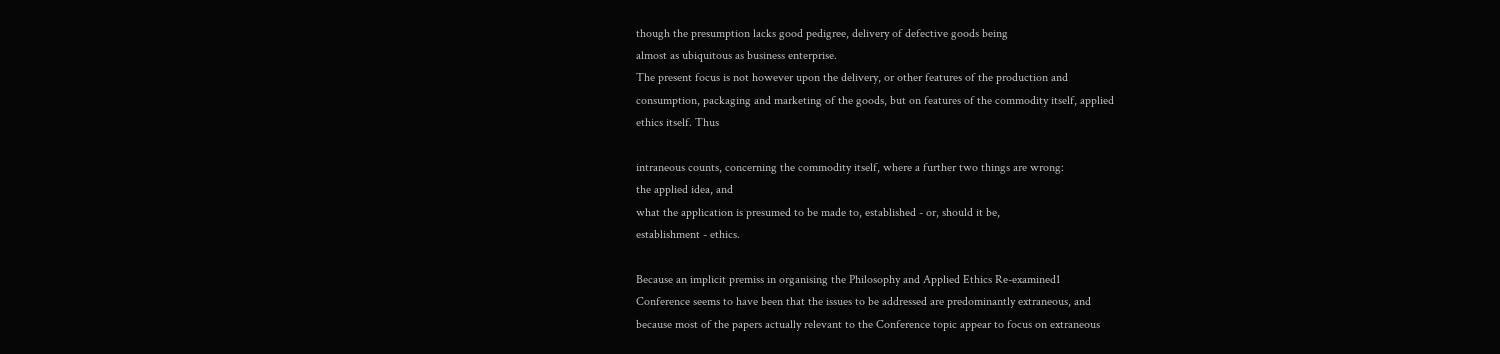though the presumption lacks good pedigree, delivery of defective goods being
almost as ubiquitous as business enterprise.
The present focus is not however upon the delivery, or other features of the production and
consumption, packaging and marketing of the goods, but on features of the commodity itself, applied
ethics itself. Thus

intraneous counts, concerning the commodity itself, where a further two things are wrong:
the applied idea, and
what the application is presumed to be made to, established - or, should it be,
establishment - ethics.

Because an implicit premiss in organising the Philosophy and Applied Ethics Re-examined1
Conference seems to have been that the issues to be addressed are predominantly extraneous, and
because most of the papers actually relevant to the Conference topic appear to focus on extraneous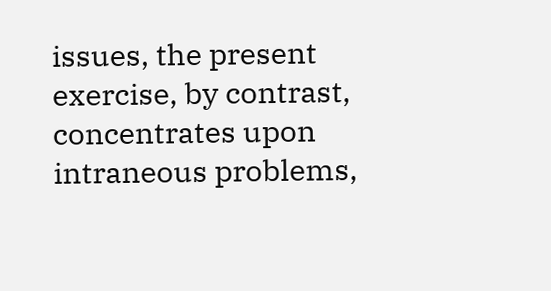issues, the present exercise, by contrast, concentrates upon intraneous problems,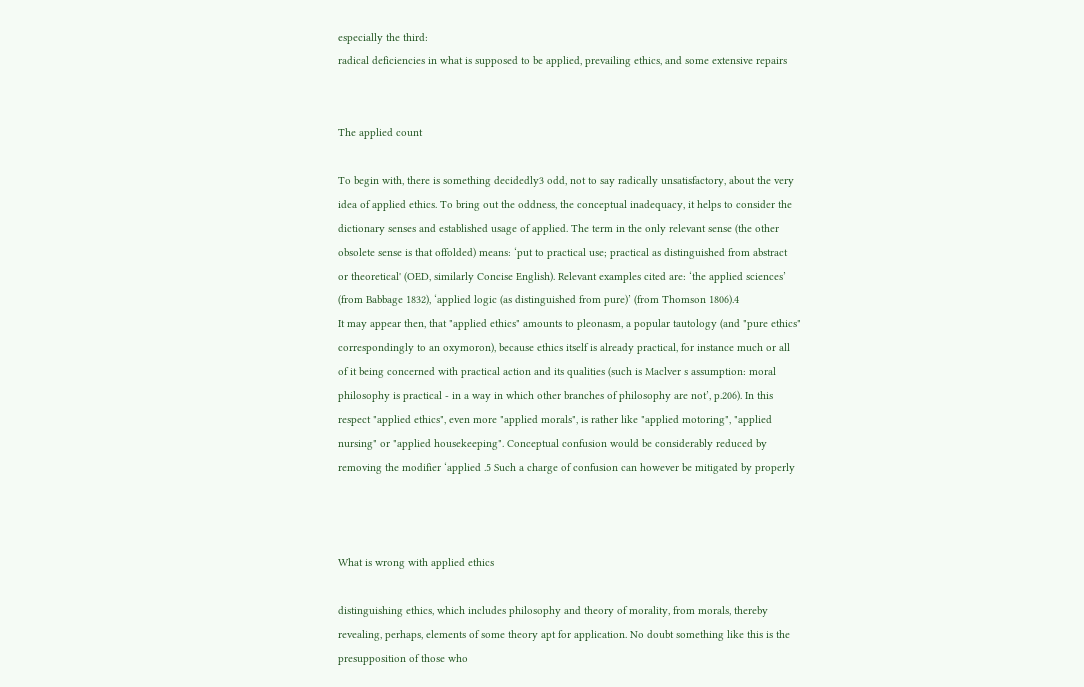especially the third:
radical deficiencies in what is supposed to be applied, prevailing ethics, and some extensive repairs


The applied count

To begin with, there is something decidedly3 odd, not to say radically unsatisfactory, about the very
idea of applied ethics. To bring out the oddness, the conceptual inadequacy, it helps to consider the
dictionary senses and established usage of applied. The term in the only relevant sense (the other
obsolete sense is that offolded) means: ‘put to practical use; practical as distinguished from abstract
or theoretical' (OED, similarly Concise English). Relevant examples cited are: ‘the applied sciences’
(from Babbage 1832), ‘applied logic (as distinguished from pure)’ (from Thomson 1806).4
It may appear then, that "applied ethics" amounts to pleonasm, a popular tautology (and "pure ethics"
correspondingly to an oxymoron), because ethics itself is already practical, for instance much or all
of it being concerned with practical action and its qualities (such is Maclver s assumption: moral
philosophy is practical - in a way in which other branches of philosophy are not’, p.206). In this
respect "applied ethics", even more "applied morals", is rather like "applied motoring", "applied
nursing" or "applied housekeeping". Conceptual confusion would be considerably reduced by
removing the modifier ‘applied .5 Such a charge of confusion can however be mitigated by properly



What is wrong with applied ethics

distinguishing ethics, which includes philosophy and theory of morality, from morals, thereby
revealing, perhaps, elements of some theory apt for application. No doubt something like this is the
presupposition of those who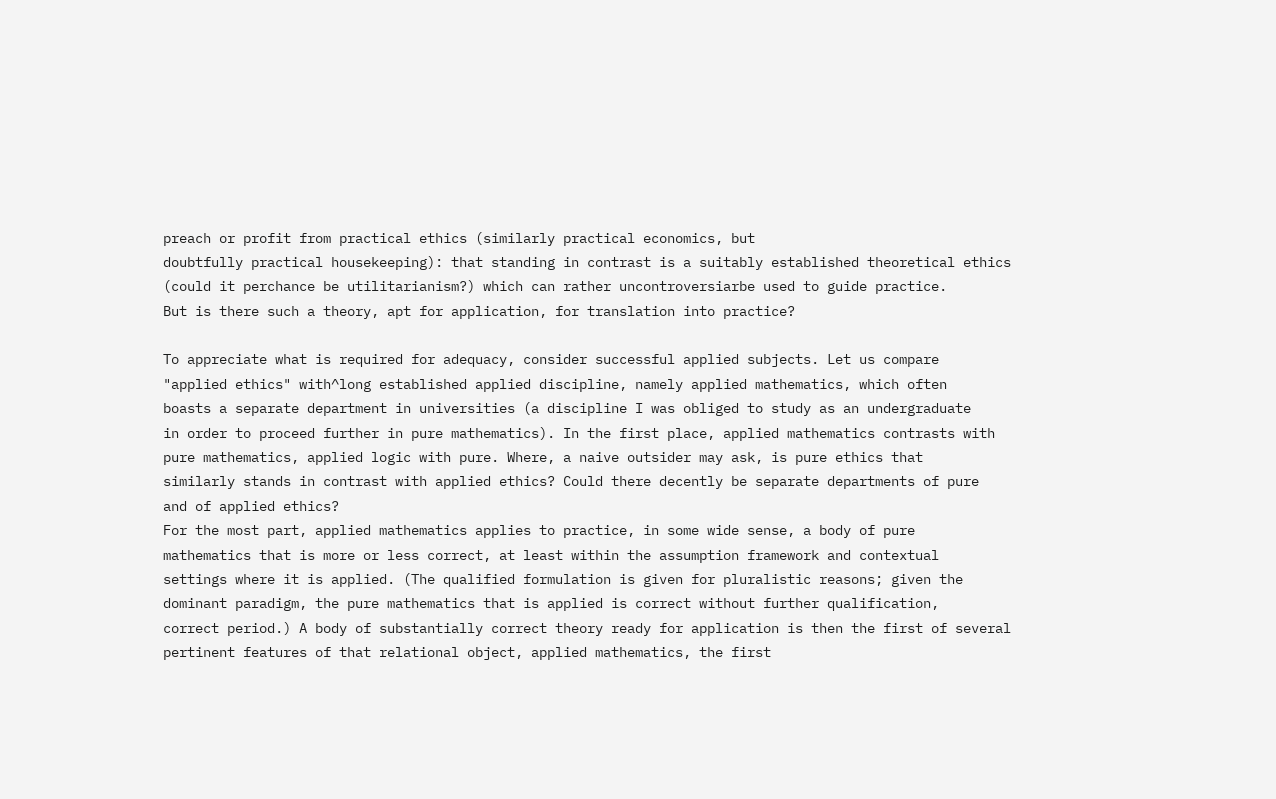preach or profit from practical ethics (similarly practical economics, but
doubtfully practical housekeeping): that standing in contrast is a suitably established theoretical ethics
(could it perchance be utilitarianism?) which can rather uncontroversiarbe used to guide practice.
But is there such a theory, apt for application, for translation into practice?

To appreciate what is required for adequacy, consider successful applied subjects. Let us compare
"applied ethics" with^long established applied discipline, namely applied mathematics, which often
boasts a separate department in universities (a discipline I was obliged to study as an undergraduate
in order to proceed further in pure mathematics). In the first place, applied mathematics contrasts with
pure mathematics, applied logic with pure. Where, a naive outsider may ask, is pure ethics that
similarly stands in contrast with applied ethics? Could there decently be separate departments of pure
and of applied ethics?
For the most part, applied mathematics applies to practice, in some wide sense, a body of pure
mathematics that is more or less correct, at least within the assumption framework and contextual
settings where it is applied. (The qualified formulation is given for pluralistic reasons; given the
dominant paradigm, the pure mathematics that is applied is correct without further qualification,
correct period.) A body of substantially correct theory ready for application is then the first of several
pertinent features of that relational object, applied mathematics, the first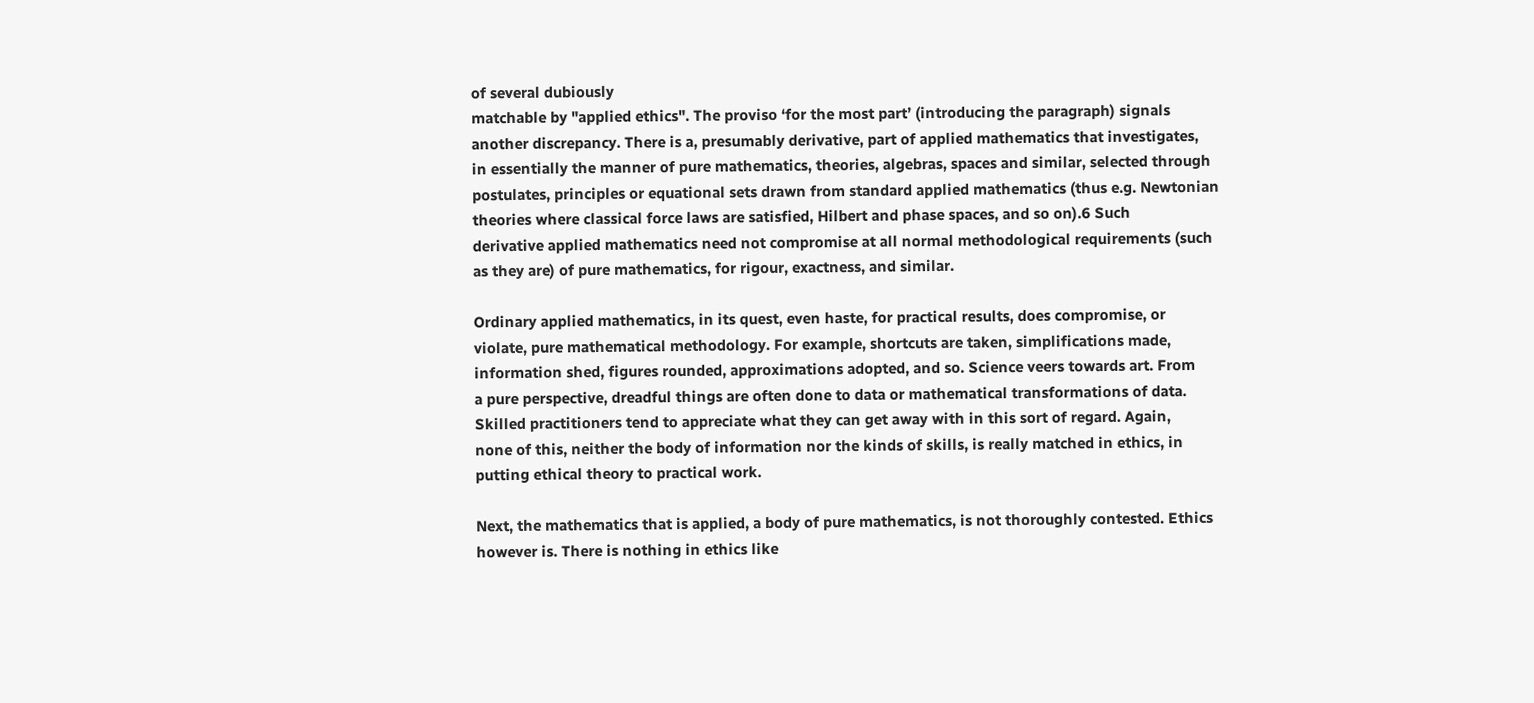of several dubiously
matchable by "applied ethics". The proviso ‘for the most part’ (introducing the paragraph) signals
another discrepancy. There is a, presumably derivative, part of applied mathematics that investigates,
in essentially the manner of pure mathematics, theories, algebras, spaces and similar, selected through
postulates, principles or equational sets drawn from standard applied mathematics (thus e.g. Newtonian
theories where classical force laws are satisfied, Hilbert and phase spaces, and so on).6 Such
derivative applied mathematics need not compromise at all normal methodological requirements (such
as they are) of pure mathematics, for rigour, exactness, and similar.

Ordinary applied mathematics, in its quest, even haste, for practical results, does compromise, or
violate, pure mathematical methodology. For example, shortcuts are taken, simplifications made,
information shed, figures rounded, approximations adopted, and so. Science veers towards art. From
a pure perspective, dreadful things are often done to data or mathematical transformations of data.
Skilled practitioners tend to appreciate what they can get away with in this sort of regard. Again,
none of this, neither the body of information nor the kinds of skills, is really matched in ethics, in
putting ethical theory to practical work.

Next, the mathematics that is applied, a body of pure mathematics, is not thoroughly contested. Ethics
however is. There is nothing in ethics like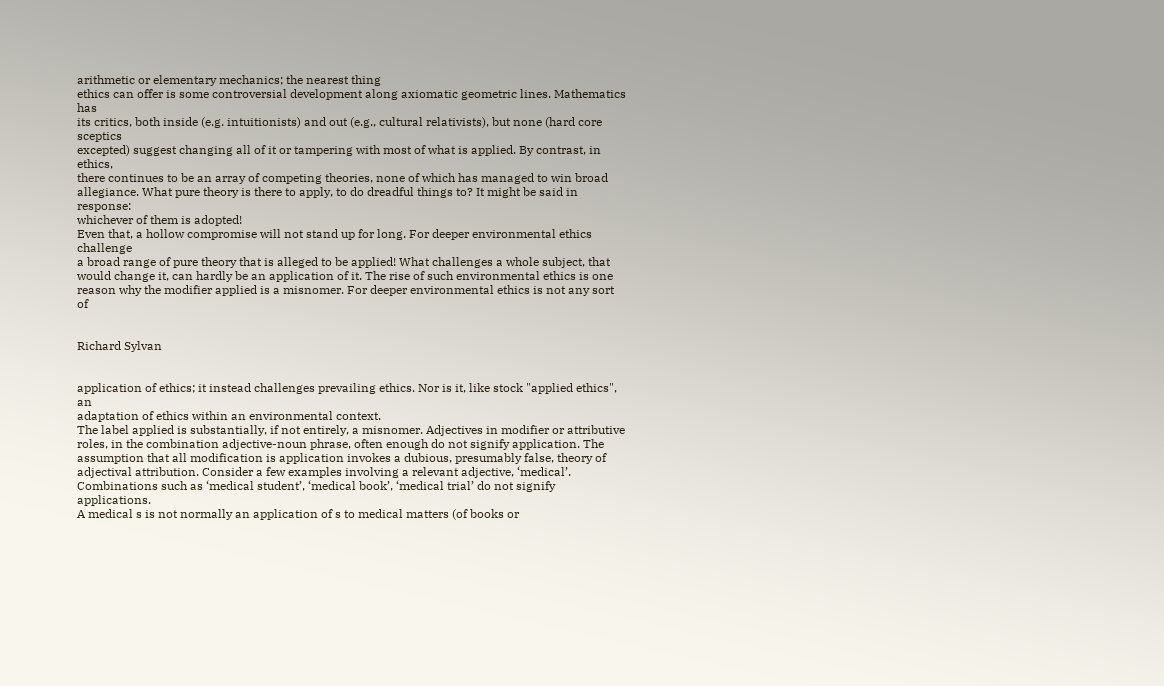arithmetic or elementary mechanics; the nearest thing
ethics can offer is some controversial development along axiomatic geometric lines. Mathematics has
its critics, both inside (e.g. intuitionists) and out (e.g., cultural relativists), but none (hard core sceptics
excepted) suggest changing all of it or tampering with most of what is applied. By contrast, in ethics,
there continues to be an array of competing theories, none of which has managed to win broad
allegiance. What pure theory is there to apply, to do dreadful things to? It might be said in response:
whichever of them is adopted!
Even that, a hollow compromise will not stand up for long. For deeper environmental ethics challenge
a broad range of pure theory that is alleged to be applied! What challenges a whole subject, that
would change it, can hardly be an application of it. The rise of such environmental ethics is one
reason why the modifier applied is a misnomer. For deeper environmental ethics is not any sort of


Richard Sylvan


application of ethics; it instead challenges prevailing ethics. Nor is it, like stock "applied ethics", an
adaptation of ethics within an environmental context.
The label applied is substantially, if not entirely, a misnomer. Adjectives in modifier or attributive
roles, in the combination adjective-noun phrase, often enough do not signify application. The
assumption that all modification is application invokes a dubious, presumably false, theory of
adjectival attribution. Consider a few examples involving a relevant adjective, ‘medical’.
Combinations such as ‘medical student’, ‘medical book’, ‘medical trial’ do not signify applications.
A medical s is not normally an application of s to medical matters (of books or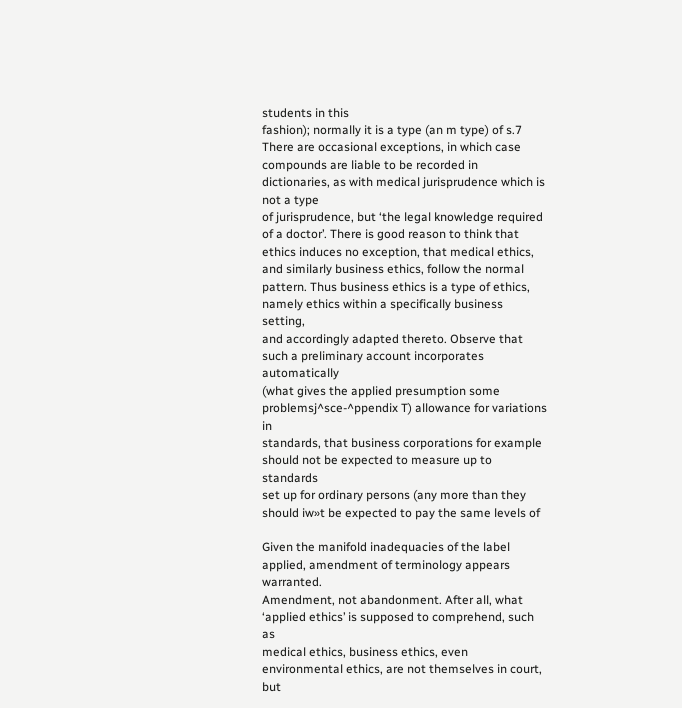students in this
fashion); normally it is a type (an m type) of s.7 There are occasional exceptions, in which case
compounds are liable to be recorded in dictionaries, as with medical jurisprudence which is not a type
of jurisprudence, but ‘the legal knowledge required of a doctor’. There is good reason to think that
ethics induces no exception, that medical ethics, and similarly business ethics, follow the normal
pattern. Thus business ethics is a type of ethics, namely ethics within a specifically business setting,
and accordingly adapted thereto. Observe that such a preliminary account incorporates automatically
(what gives the applied presumption some problemsj^sce-^ppendix T) allowance for variations in
standards, that business corporations for example should not be expected to measure up to standards
set up for ordinary persons (any more than they should iw»t be expected to pay the same levels of

Given the manifold inadequacies of the label applied, amendment of terminology appears warranted.
Amendment, not abandonment. After all, what ‘applied ethics’ is supposed to comprehend, such as
medical ethics, business ethics, even environmental ethics, are not themselves in court, but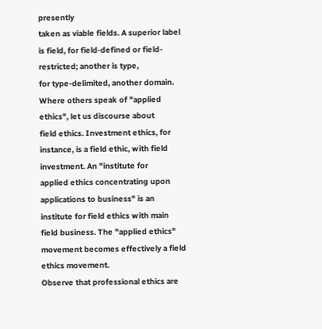presently
taken as viable fields. A superior label is field, for field-defined or field-restricted; another is type,
for type-delimited, another domain. Where others speak of "applied ethics", let us discourse about
field ethics. Investment ethics, for instance, is a field ethic, with field investment. An "institute for
applied ethics concentrating upon applications to business" is an institute for field ethics with main
field business. The "applied ethics" movement becomes effectively a field ethics movement.
Observe that professional ethics are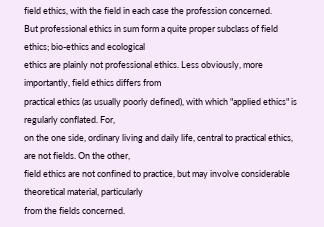field ethics, with the field in each case the profession concerned.
But professional ethics in sum form a quite proper subclass of field ethics; bio-ethics and ecological
ethics are plainly not professional ethics. Less obviously, more importantly, field ethics differs from
practical ethics (as usually poorly defined), with which "applied ethics" is regularly conflated. For,
on the one side, ordinary living and daily life, central to practical ethics, are not fields. On the other,
field ethics are not confined to practice, but may involve considerable theoretical material, particularly
from the fields concerned.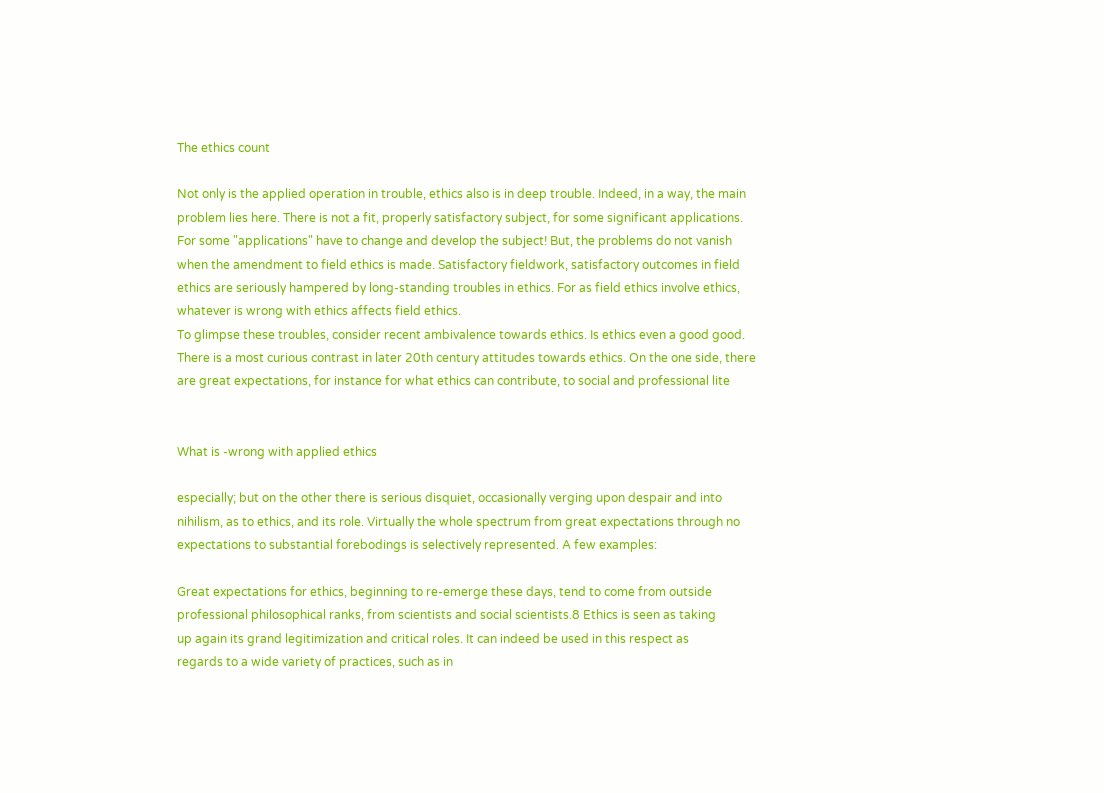The ethics count

Not only is the applied operation in trouble, ethics also is in deep trouble. Indeed, in a way, the main
problem lies here. There is not a fit, properly satisfactory subject, for some significant applications.
For some "applications" have to change and develop the subject! But, the problems do not vanish
when the amendment to field ethics is made. Satisfactory fieldwork, satisfactory outcomes in field
ethics are seriously hampered by long-standing troubles in ethics. For as field ethics involve ethics,
whatever is wrong with ethics affects field ethics.
To glimpse these troubles, consider recent ambivalence towards ethics. Is ethics even a good good.
There is a most curious contrast in later 20th century attitudes towards ethics. On the one side, there
are great expectations, for instance for what ethics can contribute, to social and professional lite


What is -wrong with applied ethics

especially; but on the other there is serious disquiet, occasionally verging upon despair and into
nihilism, as to ethics, and its role. Virtually the whole spectrum from great expectations through no
expectations to substantial forebodings is selectively represented. A few examples:

Great expectations for ethics, beginning to re-emerge these days, tend to come from outside
professional philosophical ranks, from scientists and social scientists.8 Ethics is seen as taking
up again its grand legitimization and critical roles. It can indeed be used in this respect as
regards to a wide variety of practices, such as in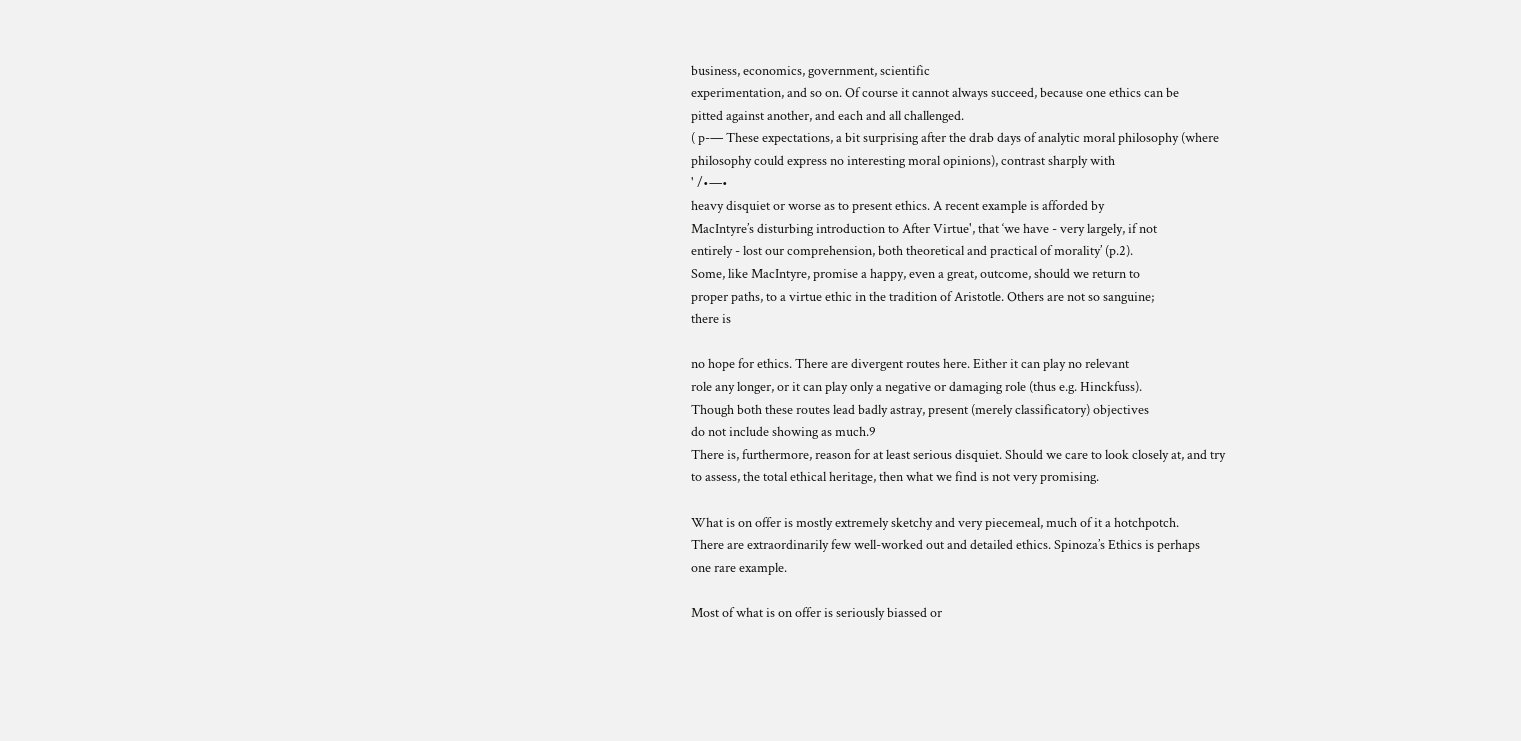business, economics, government, scientific
experimentation, and so on. Of course it cannot always succeed, because one ethics can be
pitted against another, and each and all challenged.
( p-— These expectations, a bit surprising after the drab days of analytic moral philosophy (where
philosophy could express no interesting moral opinions), contrast sharply with
' /•—•
heavy disquiet or worse as to present ethics. A recent example is afforded by
MacIntyre’s disturbing introduction to After Virtue', that ‘we have - very largely, if not
entirely - lost our comprehension, both theoretical and practical of morality’ (p.2).
Some, like MacIntyre, promise a happy, even a great, outcome, should we return to
proper paths, to a virtue ethic in the tradition of Aristotle. Others are not so sanguine;
there is

no hope for ethics. There are divergent routes here. Either it can play no relevant
role any longer, or it can play only a negative or damaging role (thus e.g. Hinckfuss).
Though both these routes lead badly astray, present (merely classificatory) objectives
do not include showing as much.9
There is, furthermore, reason for at least serious disquiet. Should we care to look closely at, and try
to assess, the total ethical heritage, then what we find is not very promising.

What is on offer is mostly extremely sketchy and very piecemeal, much of it a hotchpotch.
There are extraordinarily few well-worked out and detailed ethics. Spinoza’s Ethics is perhaps
one rare example.

Most of what is on offer is seriously biassed or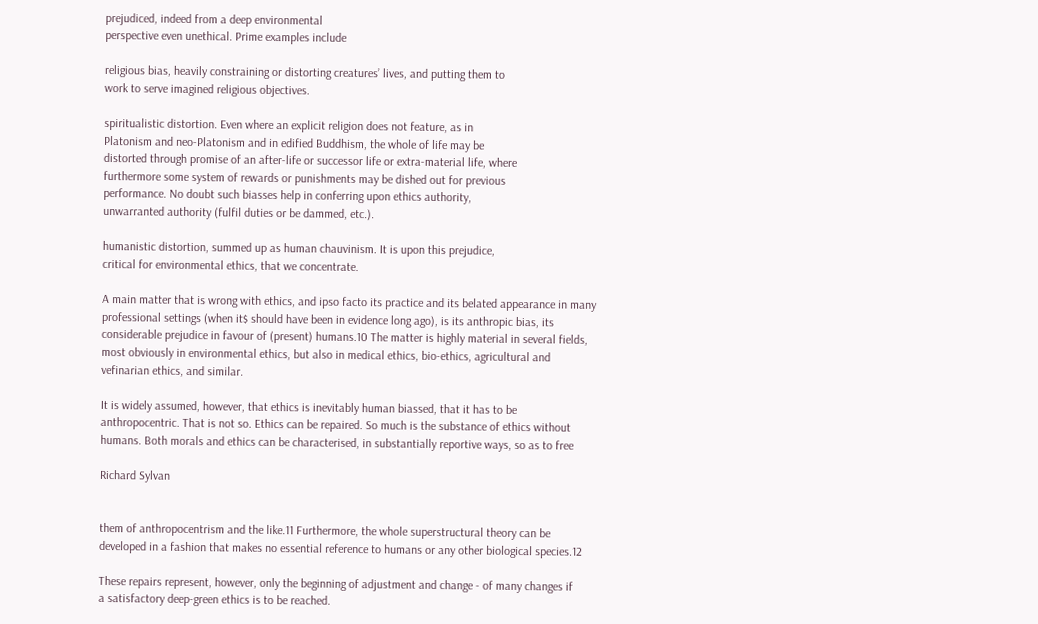prejudiced, indeed from a deep environmental
perspective even unethical. Prime examples include

religious bias, heavily constraining or distorting creatures’ lives, and putting them to
work to serve imagined religious objectives.

spiritualistic distortion. Even where an explicit religion does not feature, as in
Platonism and neo-Platonism and in edified Buddhism, the whole of life may be
distorted through promise of an after-life or successor life or extra-material life, where
furthermore some system of rewards or punishments may be dished out for previous
performance. No doubt such biasses help in conferring upon ethics authority,
unwarranted authority (fulfil duties or be dammed, etc.).

humanistic distortion, summed up as human chauvinism. It is upon this prejudice,
critical for environmental ethics, that we concentrate.

A main matter that is wrong with ethics, and ipso facto its practice and its belated appearance in many
professional settings (when it$ should have been in evidence long ago), is its anthropic bias, its
considerable prejudice in favour of (present) humans.10 The matter is highly material in several fields,
most obviously in environmental ethics, but also in medical ethics, bio-ethics, agricultural and
vefinarian ethics, and similar.

It is widely assumed, however, that ethics is inevitably human biassed, that it has to be
anthropocentric. That is not so. Ethics can be repaired. So much is the substance of ethics without
humans. Both morals and ethics can be characterised, in substantially reportive ways, so as to free

Richard Sylvan


them of anthropocentrism and the like.11 Furthermore, the whole superstructural theory can be
developed in a fashion that makes no essential reference to humans or any other biological species.12

These repairs represent, however, only the beginning of adjustment and change - of many changes if
a satisfactory deep-green ethics is to be reached.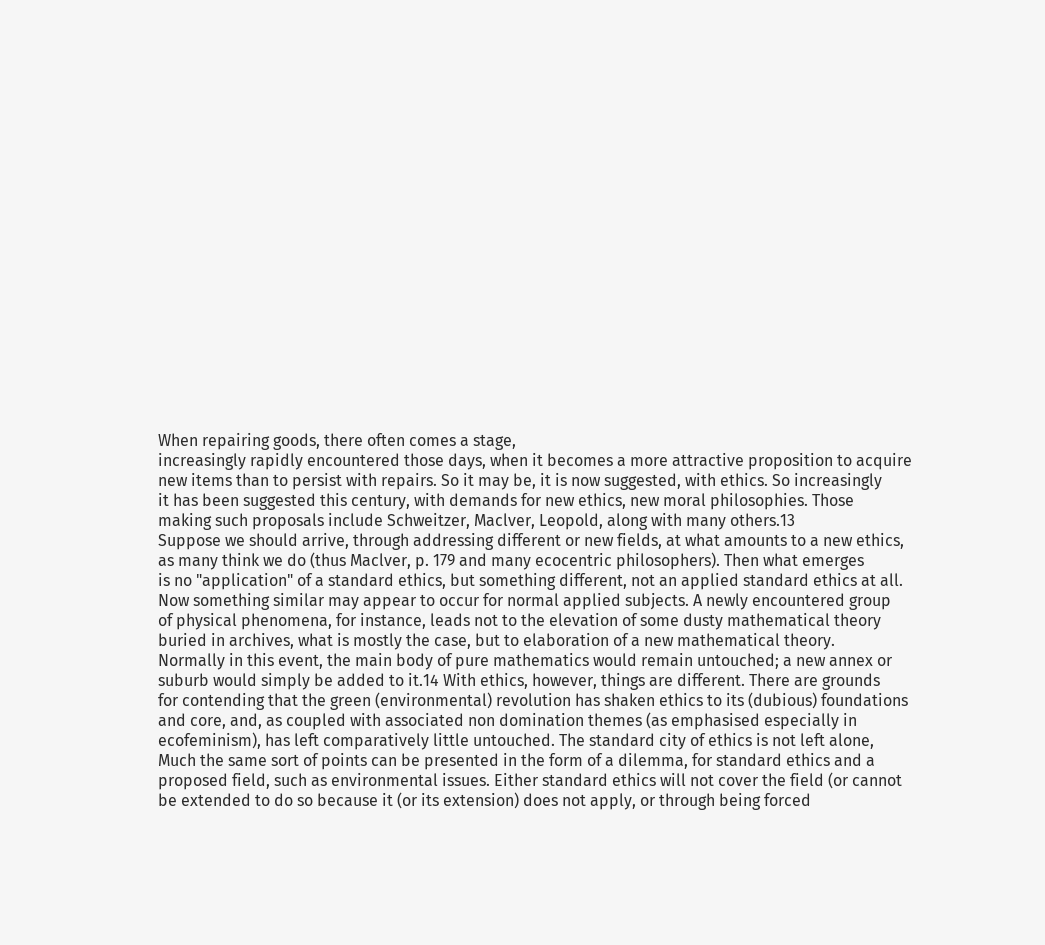When repairing goods, there often comes a stage,
increasingly rapidly encountered those days, when it becomes a more attractive proposition to acquire
new items than to persist with repairs. So it may be, it is now suggested, with ethics. So increasingly
it has been suggested this century, with demands for new ethics, new moral philosophies. Those
making such proposals include Schweitzer, Maclver, Leopold, along with many others.13
Suppose we should arrive, through addressing different or new fields, at what amounts to a new ethics,
as many think we do (thus Maclver, p. 179 and many ecocentric philosophers). Then what emerges
is no "application" of a standard ethics, but something different, not an applied standard ethics at all.
Now something similar may appear to occur for normal applied subjects. A newly encountered group
of physical phenomena, for instance, leads not to the elevation of some dusty mathematical theory
buried in archives, what is mostly the case, but to elaboration of a new mathematical theory.
Normally in this event, the main body of pure mathematics would remain untouched; a new annex or
suburb would simply be added to it.14 With ethics, however, things are different. There are grounds
for contending that the green (environmental) revolution has shaken ethics to its (dubious) foundations
and core, and, as coupled with associated non domination themes (as emphasised especially in
ecofeminism), has left comparatively little untouched. The standard city of ethics is not left alone,
Much the same sort of points can be presented in the form of a dilemma, for standard ethics and a
proposed field, such as environmental issues. Either standard ethics will not cover the field (or cannot
be extended to do so because it (or its extension) does not apply, or through being forced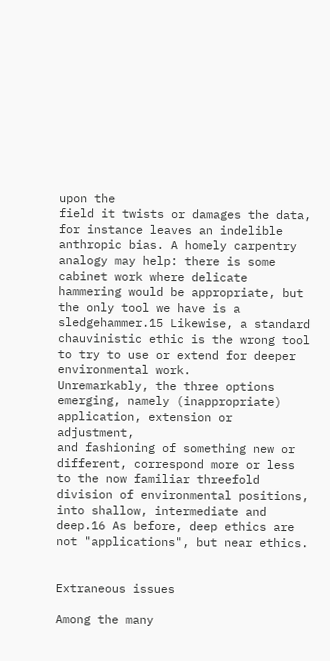upon the
field it twists or damages the data, for instance leaves an indelible anthropic bias. A homely carpentry
analogy may help: there is some cabinet work where delicate hammering would be appropriate, but
the only tool we have is a sledgehammer.15 Likewise, a standard chauvinistic ethic is the wrong tool
to try to use or extend for deeper environmental work.
Unremarkably, the three options emerging, namely (inappropriate) application, extension or adjustment,
and fashioning of something new or different, correspond more or less to the now familiar threefold
division of environmental positions, into shallow, intermediate and deep.16 As before, deep ethics are
not "applications", but near ethics.


Extraneous issues

Among the many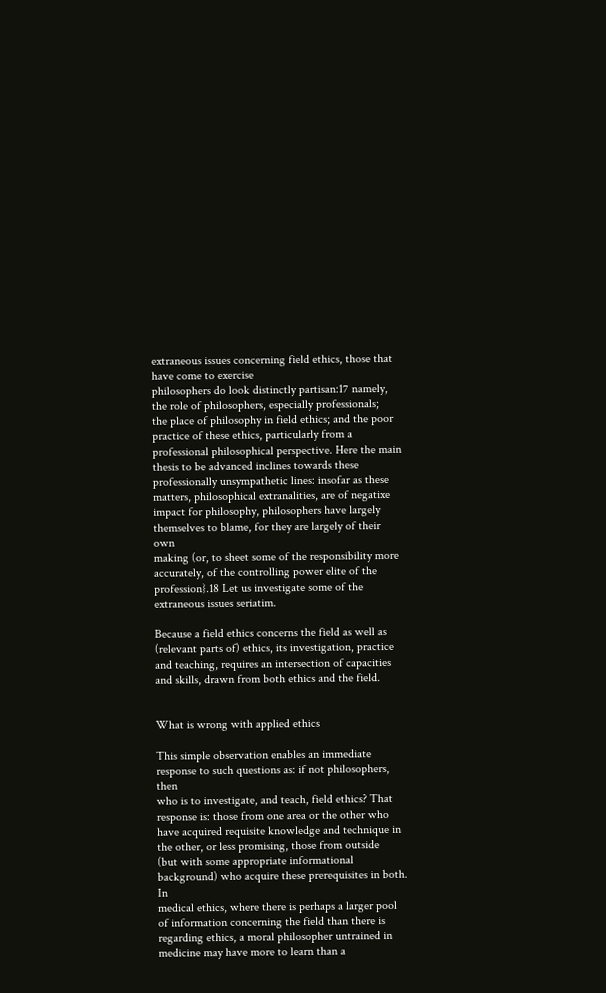extraneous issues concerning field ethics, those that have come to exercise
philosophers do look distinctly partisan:17 namely, the role of philosophers, especially professionals;
the place of philosophy in field ethics; and the poor practice of these ethics, particularly from a
professional philosophical perspective. Here the main thesis to be advanced inclines towards these
professionally unsympathetic lines: insofar as these matters, philosophical extranalities, are of negatixe
impact for philosophy, philosophers have largely themselves to blame, for they are largely of their own
making (or, to sheet some of the responsibility more accurately, of the controlling power elite of the
profession}.18 Let us investigate some of the extraneous issues seriatim.

Because a field ethics concerns the field as well as (relevant parts of) ethics, its investigation, practice
and teaching, requires an intersection of capacities and skills, drawn from both ethics and the field.


What is wrong with applied ethics

This simple observation enables an immediate response to such questions as: if not philosophers, then
who is to investigate, and teach, field ethics? That response is: those from one area or the other who
have acquired requisite knowledge and technique in the other, or less promising, those from outside
(but with some appropriate informational background) who acquire these prerequisites in both. In
medical ethics, where there is perhaps a larger pool of information concerning the field than there is
regarding ethics, a moral philosopher untrained in medicine may have more to learn than a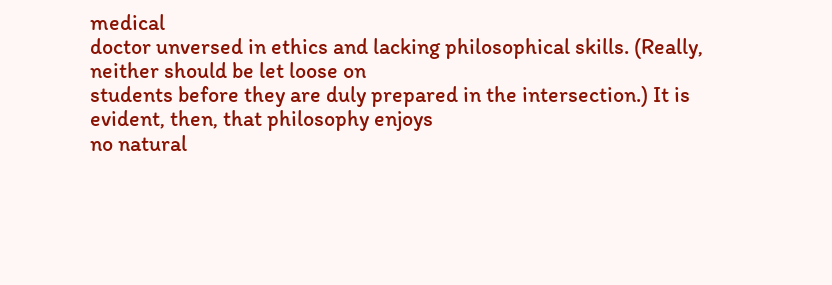medical
doctor unversed in ethics and lacking philosophical skills. (Really, neither should be let loose on
students before they are duly prepared in the intersection.) It is evident, then, that philosophy enjoys
no natural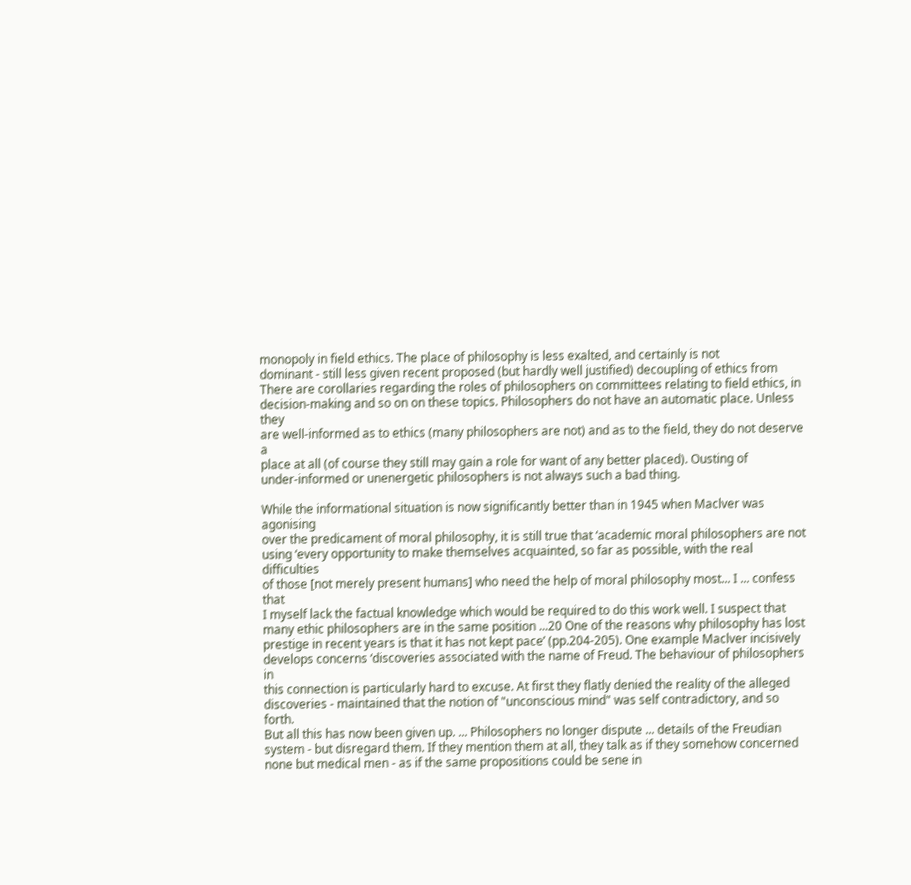monopoly in field ethics. The place of philosophy is less exalted, and certainly is not
dominant - still less given recent proposed (but hardly well justified) decoupling of ethics from
There are corollaries regarding the roles of philosophers on committees relating to field ethics, in
decision-making and so on on these topics. Philosophers do not have an automatic place. Unless they
are well-informed as to ethics (many philosophers are not) and as to the field, they do not deserve a
place at all (of course they still may gain a role for want of any better placed). Ousting of
under-informed or unenergetic philosophers is not always such a bad thing.

While the informational situation is now significantly better than in 1945 when Maclver was agonising
over the predicament of moral philosophy, it is still true that ‘academic moral philosophers are not
using ‘every opportunity to make themselves acquainted, so far as possible, with the real difficulties
of those [not merely present humans] who need the help of moral philosophy most... I ... confess that
I myself lack the factual knowledge which would be required to do this work well. I suspect that
many ethic philosophers are in the same position ...20 One of the reasons why philosophy has lost
prestige in recent years is that it has not kept pace’ (pp.204-205). One example Maclver incisively
develops concerns ‘discoveries associated with the name of Freud. The behaviour of philosophers in
this connection is particularly hard to excuse. At first they flatly denied the reality of the alleged
discoveries - maintained that the notion of "unconscious mind" was self contradictory, and so forth.
But all this has now been given up. ... Philosophers no longer dispute ... details of the Freudian
system - but disregard them. If they mention them at all, they talk as if they somehow concerned
none but medical men - as if the same propositions could be sene in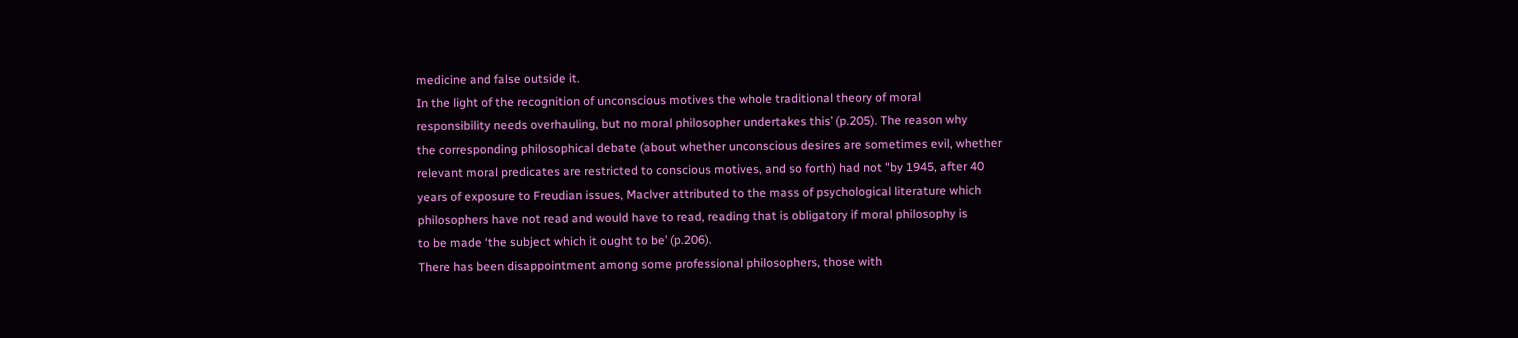medicine and false outside it.
In the light of the recognition of unconscious motives the whole traditional theory of moral
responsibility needs overhauling, but no moral philosopher undertakes this’ (p.205). The reason why
the corresponding philosophical debate (about whether unconscious desires are sometimes evil, whether
relevant moral predicates are restricted to conscious motives, and so forth) had not "by 1945, after 40
years of exposure to Freudian issues, Maclver attributed to the mass of psychological literature which
philosophers have not read and would have to read, reading that is obligatory if moral philosophy is
to be made ‘the subject which it ought to be’ (p.206).
There has been disappointment among some professional philosophers, those with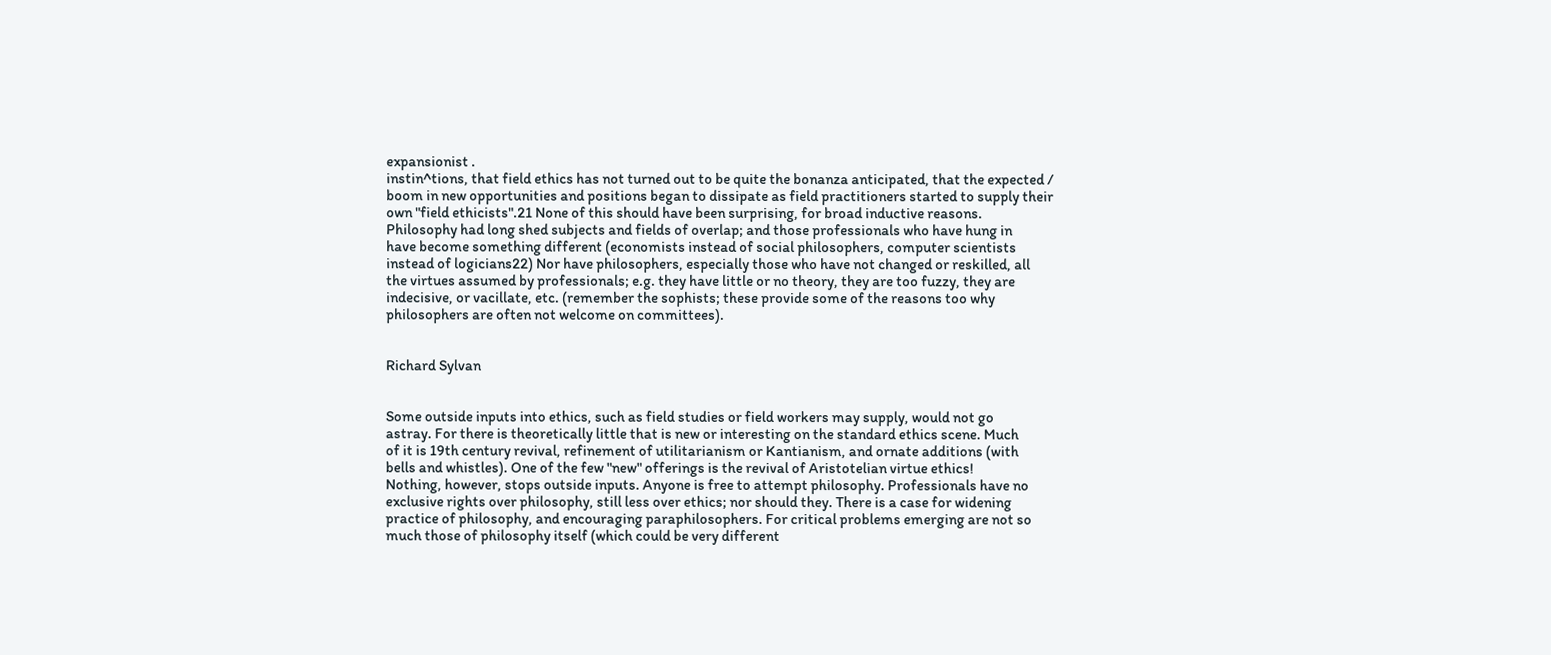expansionist .
instin^tions, that field ethics has not turned out to be quite the bonanza anticipated, that the expected /
boom in new opportunities and positions began to dissipate as field practitioners started to supply their
own "field ethicists".21 None of this should have been surprising, for broad inductive reasons.
Philosophy had long shed subjects and fields of overlap; and those professionals who have hung in
have become something different (economists instead of social philosophers, computer scientists
instead of logicians22) Nor have philosophers, especially those who have not changed or reskilled, all
the virtues assumed by professionals; e.g. they have little or no theory, they are too fuzzy, they are
indecisive, or vacillate, etc. (remember the sophists; these provide some of the reasons too why
philosophers are often not welcome on committees).


Richard Sylvan


Some outside inputs into ethics, such as field studies or field workers may supply, would not go
astray. For there is theoretically little that is new or interesting on the standard ethics scene. Much
of it is 19th century revival, refinement of utilitarianism or Kantianism, and ornate additions (with
bells and whistles). One of the few "new" offerings is the revival of Aristotelian virtue ethics!
Nothing, however, stops outside inputs. Anyone is free to attempt philosophy. Professionals have no
exclusive rights over philosophy, still less over ethics; nor should they. There is a case for widening
practice of philosophy, and encouraging paraphilosophers. For critical problems emerging are not so
much those of philosophy itself (which could be very different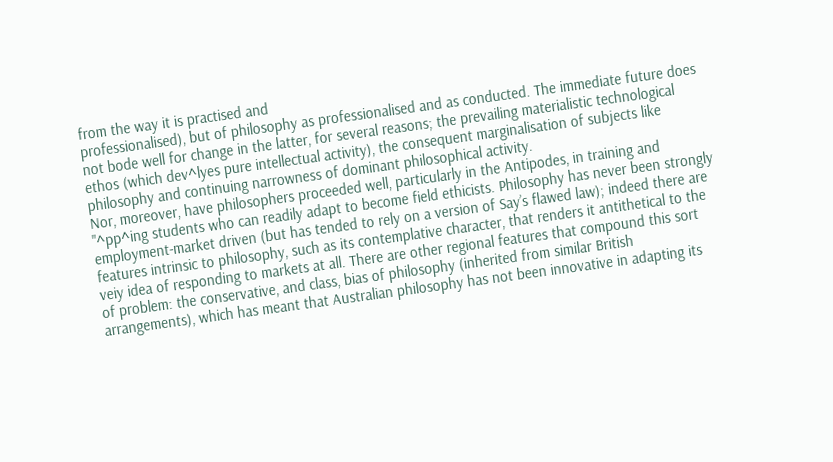from the way it is practised and
professionalised), but of philosophy as professionalised and as conducted. The immediate future does
not bode well for change in the latter, for several reasons; the prevailing materialistic technological
ethos (which dev^lyes pure intellectual activity), the consequent marginalisation of subjects like
philosophy and continuing narrowness of dominant philosophical activity.
Nor, moreover, have philosophers proceeded well, particularly in the Antipodes, in training and
"^pp^ing students who can readily adapt to become field ethicists. Philosophy has never been strongly
employment-market driven (but has tended to rely on a version of Say’s flawed law); indeed there are
features intrinsic to philosophy, such as its contemplative character, that renders it antithetical to the
veiy idea of responding to markets at all. There are other regional features that compound this sort
of problem: the conservative, and class, bias of philosophy (inherited from similar British
arrangements), which has meant that Australian philosophy has not been innovative in adapting its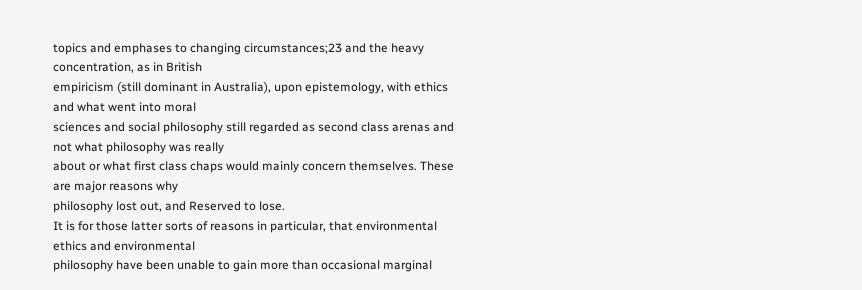topics and emphases to changing circumstances;23 and the heavy concentration, as in British
empiricism (still dominant in Australia), upon epistemology, with ethics and what went into moral
sciences and social philosophy still regarded as second class arenas and not what philosophy was really
about or what first class chaps would mainly concern themselves. These are major reasons why
philosophy lost out, and Reserved to lose.
It is for those latter sorts of reasons in particular, that environmental ethics and environmental
philosophy have been unable to gain more than occasional marginal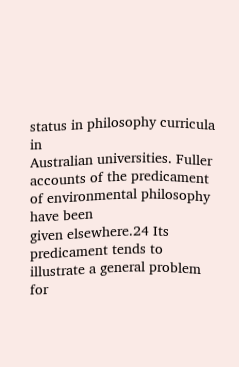status in philosophy curricula in
Australian universities. Fuller accounts of the predicament of environmental philosophy have been
given elsewhere.24 Its predicament tends to illustrate a general problem for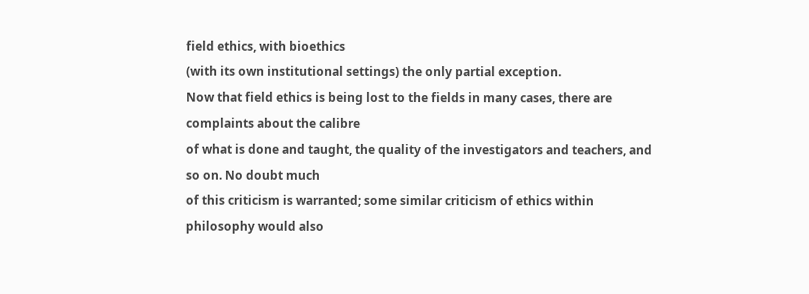field ethics, with bioethics
(with its own institutional settings) the only partial exception.
Now that field ethics is being lost to the fields in many cases, there are complaints about the calibre
of what is done and taught, the quality of the investigators and teachers, and so on. No doubt much
of this criticism is warranted; some similar criticism of ethics within philosophy would also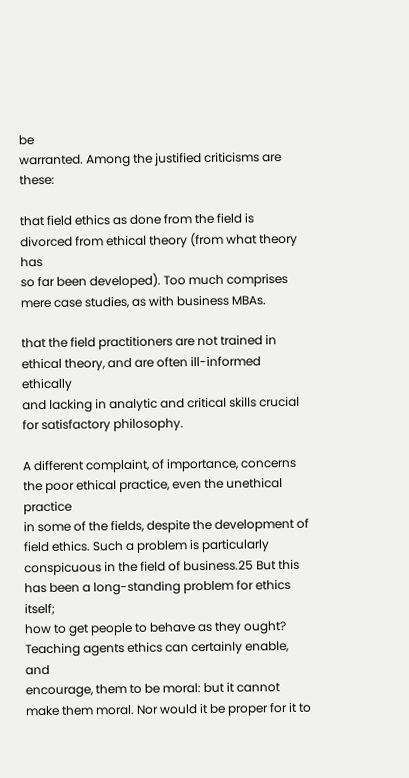be
warranted. Among the justified criticisms are these:

that field ethics as done from the field is divorced from ethical theory (from what theory has
so far been developed). Too much comprises mere case studies, as with business MBAs.

that the field practitioners are not trained in ethical theory, and are often ill-informed ethically
and lacking in analytic and critical skills crucial for satisfactory philosophy.

A different complaint, of importance, concerns the poor ethical practice, even the unethical practice
in some of the fields, despite the development of field ethics. Such a problem is particularly
conspicuous in the field of business.25 But this has been a long-standing problem for ethics itself;
how to get people to behave as they ought? Teaching agents ethics can certainly enable, and
encourage, them to be moral: but it cannot make them moral. Nor would it be proper for it to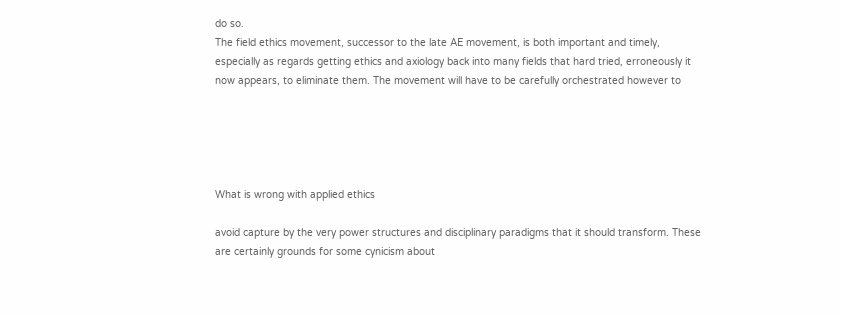do so.
The field ethics movement, successor to the late AE movement, is both important and timely,
especially as regards getting ethics and axiology back into many fields that hard tried, erroneously it
now appears, to eliminate them. The movement will have to be carefully orchestrated however to





What is wrong with applied ethics

avoid capture by the very power structures and disciplinary paradigms that it should transform. These
are certainly grounds for some cynicism about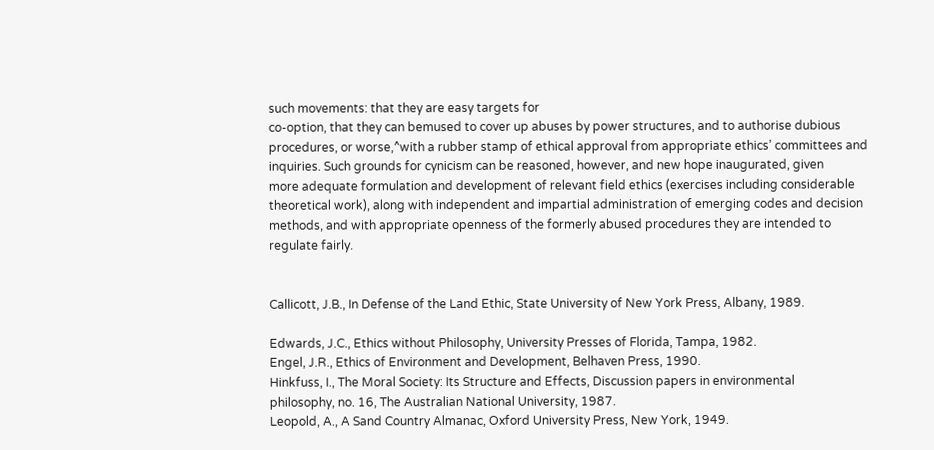such movements: that they are easy targets for
co-option, that they can bemused to cover up abuses by power structures, and to authorise dubious
procedures, or worse,^with a rubber stamp of ethical approval from appropriate ethics’ committees and
inquiries. Such grounds for cynicism can be reasoned, however, and new hope inaugurated, given
more adequate formulation and development of relevant field ethics (exercises including considerable
theoretical work), along with independent and impartial administration of emerging codes and decision
methods, and with appropriate openness of the formerly abused procedures they are intended to
regulate fairly.


Callicott, J.B., In Defense of the Land Ethic, State University of New York Press, Albany, 1989.

Edwards, J.C., Ethics without Philosophy, University Presses of Florida, Tampa, 1982.
Engel, J.R., Ethics of Environment and Development, Belhaven Press, 1990.
Hinkfuss, I., The Moral Society: Its Structure and Effects, Discussion papers in environmental
philosophy, no. 16, The Australian National University, 1987.
Leopold, A., A Sand Country Almanac, Oxford University Press, New York, 1949.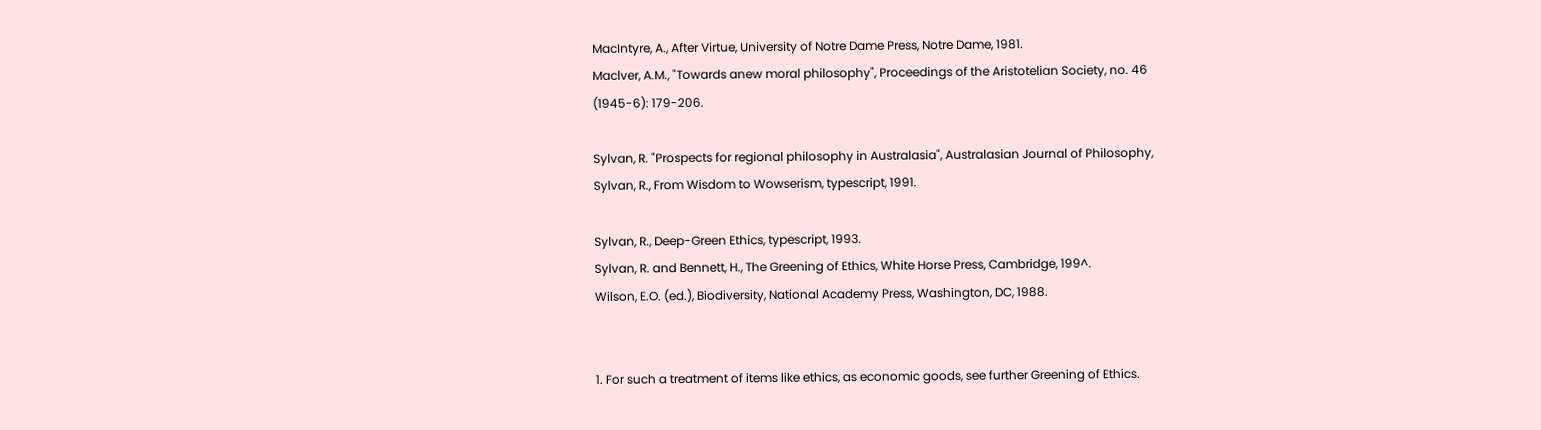MacIntyre, A., After Virtue, University of Notre Dame Press, Notre Dame, 1981.
Maclver, A.M., "Towards anew moral philosophy", Proceedings of the Aristotelian Society, no. 46
(1945-6): 179-206.

Sylvan, R. "Prospects for regional philosophy in Australasia", Australasian Journal of Philosophy,
Sylvan, R., From Wisdom to Wowserism, typescript, 1991.

Sylvan, R., Deep-Green Ethics, typescript, 1993.
Sylvan, R. and Bennett, H., The Greening of Ethics, White Horse Press, Cambridge, 199^.
Wilson, E.O. (ed.), Biodiversity, National Academy Press, Washington, DC, 1988.


1. For such a treatment of items like ethics, as economic goods, see further Greening of Ethics.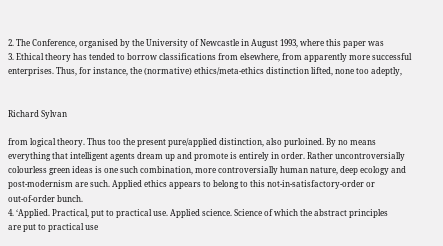2. The Conference, organised by the University of Newcastle in August 1993, where this paper was
3. Ethical theory has tended to borrow classifications from elsewhere, from apparently more successful
enterprises. Thus, for instance, the (normative) ethics/meta-ethics distinction lifted, none too adeptly,


Richard Sylvan

from logical theory. Thus too the present pure/applied distinction, also purloined. By no means
everything that intelligent agents dream up and promote is entirely in order. Rather uncontroversially
colourless green ideas is one such combination, more controversially human nature, deep ecology and
post-modernism are such. Applied ethics appears to belong to this not-in-satisfactory-order or
out-of-order bunch.
4. ‘Applied. Practical, put to practical use. Applied science. Science of which the abstract principles
are put to practical use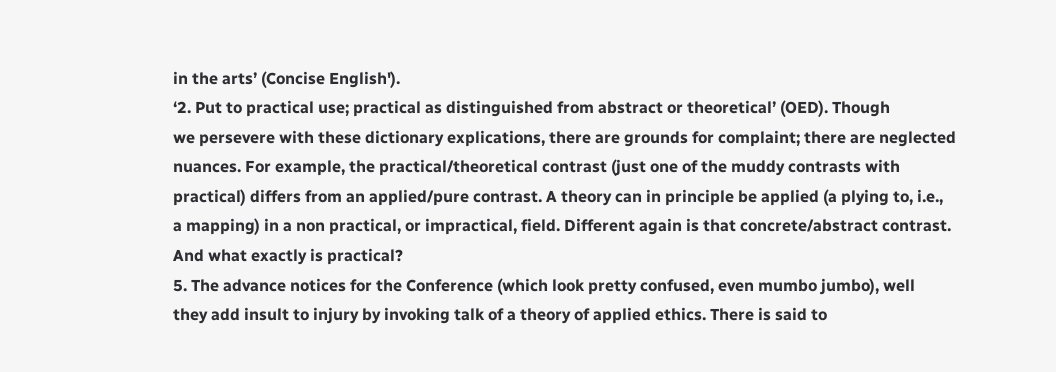in the arts’ (Concise English').
‘2. Put to practical use; practical as distinguished from abstract or theoretical’ (OED). Though
we persevere with these dictionary explications, there are grounds for complaint; there are neglected
nuances. For example, the practical/theoretical contrast (just one of the muddy contrasts with
practical) differs from an applied/pure contrast. A theory can in principle be applied (a plying to, i.e.,
a mapping) in a non practical, or impractical, field. Different again is that concrete/abstract contrast.
And what exactly is practical?
5. The advance notices for the Conference (which look pretty confused, even mumbo jumbo), well
they add insult to injury by invoking talk of a theory of applied ethics. There is said to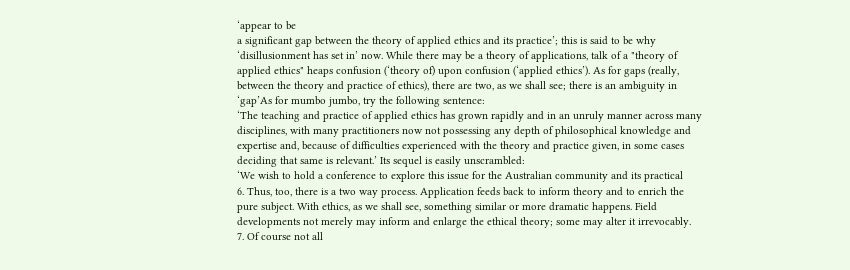‘appear to be
a significant gap between the theory of applied ethics and its practice’; this is said to be why
‘disillusionment has set in’ now. While there may be a theory of applications, talk of a "theory of
applied ethics" heaps confusion (‘theory of) upon confusion (‘applied ethics’). As for gaps (really,
between the theory and practice of ethics), there are two, as we shall see; there is an ambiguity in
‘gap’As for mumbo jumbo, try the following sentence:
‘The teaching and practice of applied ethics has grown rapidly and in an unruly manner across many
disciplines, with many practitioners now not possessing any depth of philosophical knowledge and
expertise and, because of difficulties experienced with the theory and practice given, in some cases
deciding that same is relevant.’ Its sequel is easily unscrambled:
‘We wish to hold a conference to explore this issue for the Australian community and its practical
6. Thus, too, there is a two way process. Application feeds back to inform theory and to enrich the
pure subject. With ethics, as we shall see, something similar or more dramatic happens. Field
developments not merely may inform and enlarge the ethical theory; some may alter it irrevocably.
7. Of course not all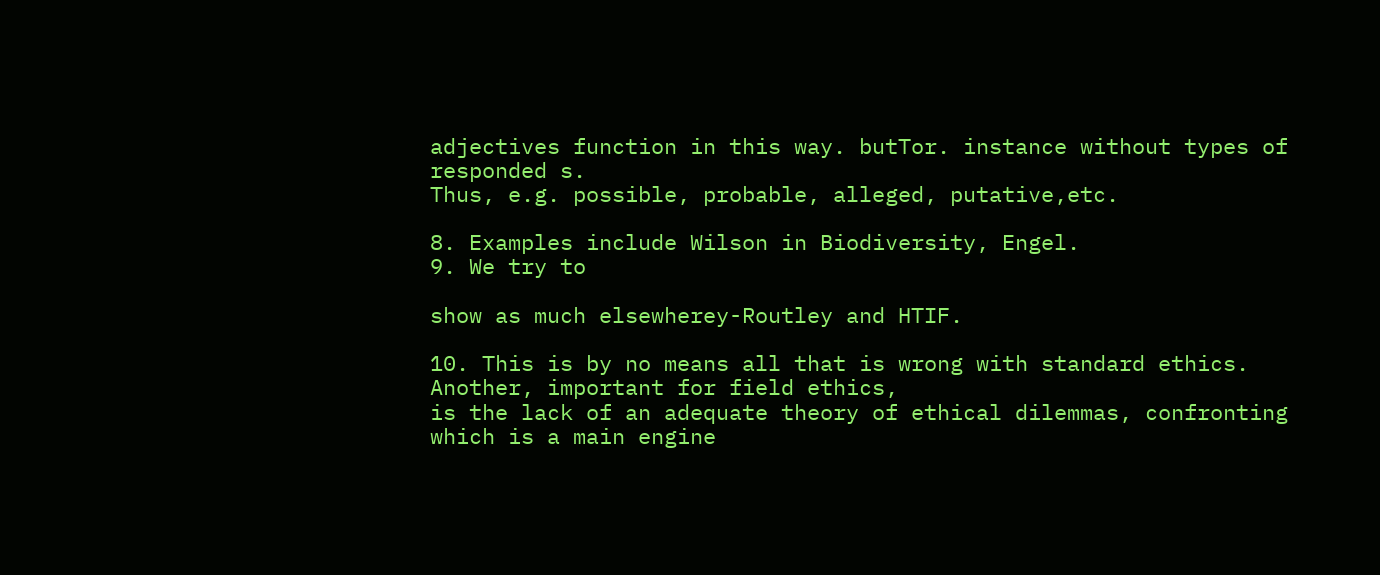adjectives function in this way. butTor. instance without types of responded s.
Thus, e.g. possible, probable, alleged, putative,etc.

8. Examples include Wilson in Biodiversity, Engel.
9. We try to

show as much elsewherey-Routley and HTIF.

10. This is by no means all that is wrong with standard ethics. Another, important for field ethics,
is the lack of an adequate theory of ethical dilemmas, confronting which is a main engine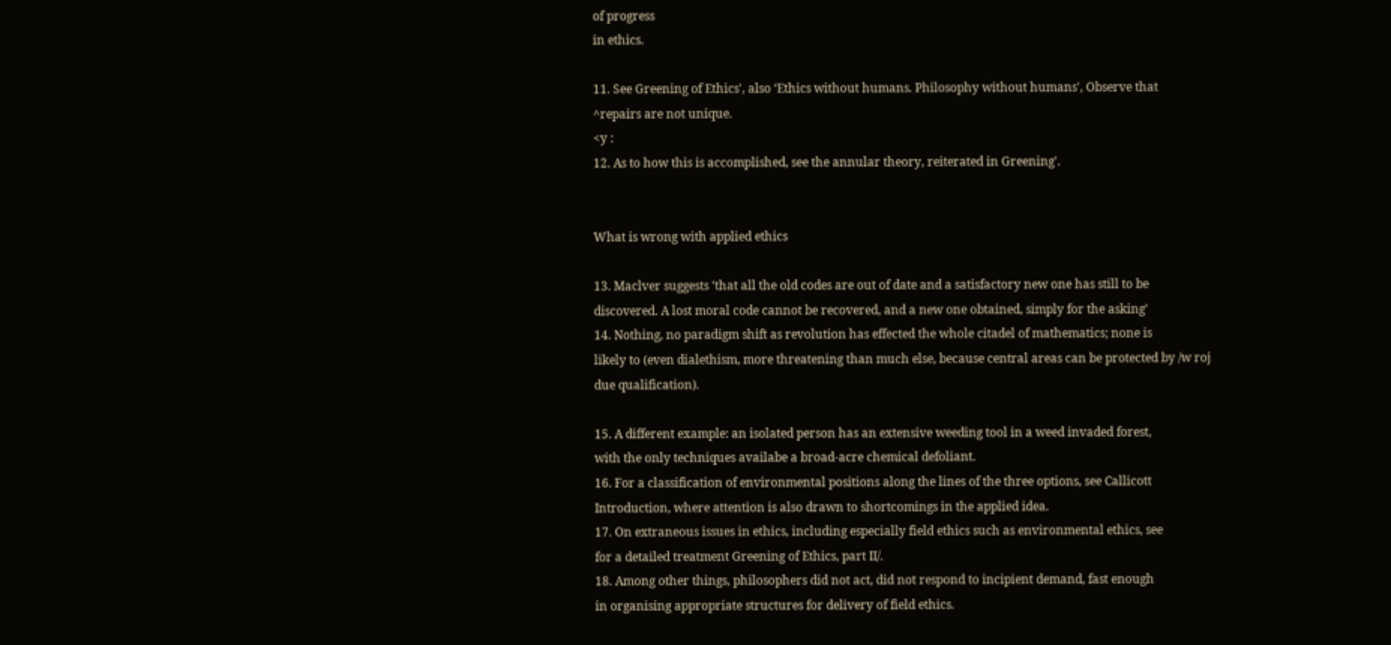of progress
in ethics.

11. See Greening of Ethics', also ‘Ethics without humans. Philosophy without humans', Observe that
^repairs are not unique.
<y :
12. As to how this is accomplished, see the annular theory, reiterated in Greening'.


What is wrong with applied ethics

13. Maclver suggests ‘that all the old codes are out of date and a satisfactory new one has still to be
discovered. A lost moral code cannot be recovered, and a new one obtained, simply for the asking’
14. Nothing, no paradigm shift as revolution has effected the whole citadel of mathematics; none is
likely to (even dialethism, more threatening than much else, because central areas can be protected by /w roj
due qualification).

15. A different example: an isolated person has an extensive weeding tool in a weed invaded forest,
with the only techniques availabe a broad-acre chemical defoliant.
16. For a classification of environmental positions along the lines of the three options, see Callicott
Introduction, where attention is also drawn to shortcomings in the applied idea.
17. On extraneous issues in ethics, including especially field ethics such as environmental ethics, see
for a detailed treatment Greening of Ethics, part II/.
18. Among other things, philosophers did not act, did not respond to incipient demand, fast enough
in organising appropriate structures for delivery of field ethics.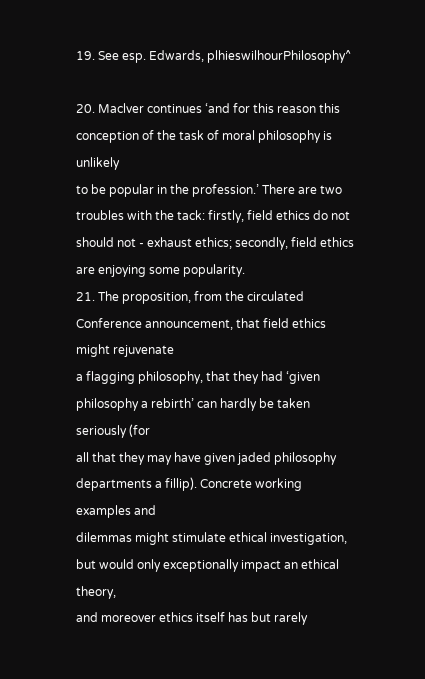19. See esp. Edwards, plhieswilhourPhilosophy^

20. Maclver continues ‘and for this reason this conception of the task of moral philosophy is unlikely
to be popular in the profession.’ There are two troubles with the tack: firstly, field ethics do not should not - exhaust ethics; secondly, field ethics are enjoying some popularity.
21. The proposition, from the circulated Conference announcement, that field ethics might rejuvenate
a flagging philosophy, that they had ‘given philosophy a rebirth’ can hardly be taken seriously (for
all that they may have given jaded philosophy departments a fillip). Concrete working examples and
dilemmas might stimulate ethical investigation, but would only exceptionally impact an ethical theory,
and moreover ethics itself has but rarely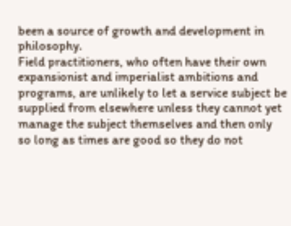been a source of growth and development in philosophy.
Field practitioners, who often have their own expansionist and imperialist ambitions and
programs, are unlikely to let a service subject be supplied from elsewhere unless they cannot yet
manage the subject themselves and then only so long as times are good so they do not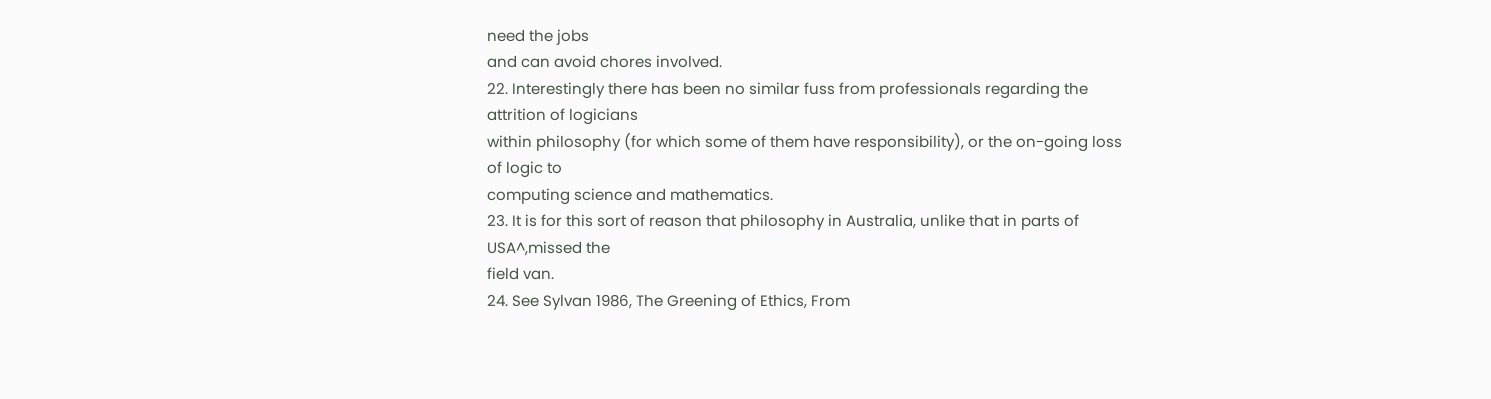need the jobs
and can avoid chores involved.
22. Interestingly there has been no similar fuss from professionals regarding the attrition of logicians
within philosophy (for which some of them have responsibility), or the on-going loss of logic to
computing science and mathematics.
23. It is for this sort of reason that philosophy in Australia, unlike that in parts of USA^,missed the
field van.
24. See Sylvan 1986, The Greening of Ethics, From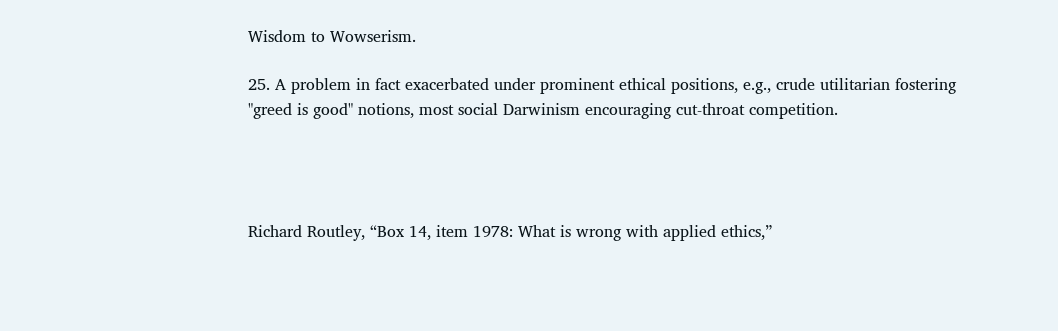Wisdom to Wowserism.

25. A problem in fact exacerbated under prominent ethical positions, e.g., crude utilitarian fostering
"greed is good" notions, most social Darwinism encouraging cut-throat competition.




Richard Routley, “Box 14, item 1978: What is wrong with applied ethics,”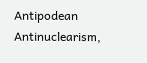Antipodean Antinuclearism,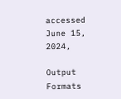accessed June 15, 2024,

Output Formats